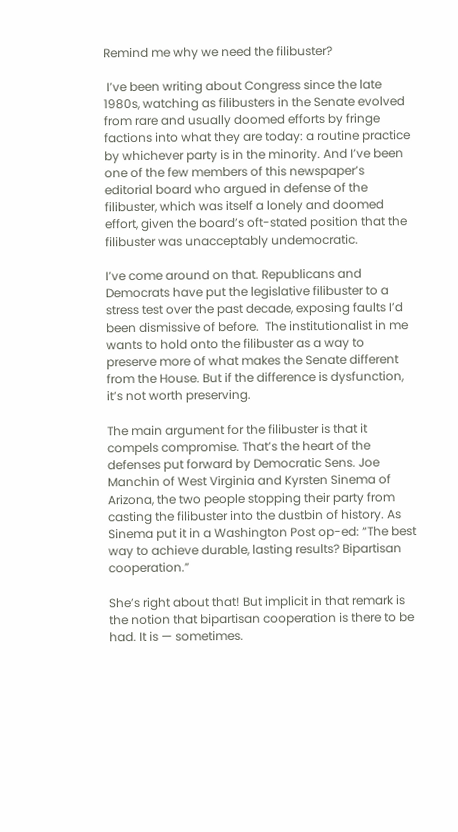Remind me why we need the filibuster?

 I’ve been writing about Congress since the late 1980s, watching as filibusters in the Senate evolved from rare and usually doomed efforts by fringe factions into what they are today: a routine practice by whichever party is in the minority. And I’ve been one of the few members of this newspaper’s editorial board who argued in defense of the filibuster, which was itself a lonely and doomed effort, given the board’s oft-stated position that the filibuster was unacceptably undemocratic.

I’ve come around on that. Republicans and Democrats have put the legislative filibuster to a stress test over the past decade, exposing faults I’d been dismissive of before.  The institutionalist in me wants to hold onto the filibuster as a way to preserve more of what makes the Senate different from the House. But if the difference is dysfunction, it’s not worth preserving.

The main argument for the filibuster is that it compels compromise. That’s the heart of the defenses put forward by Democratic Sens. Joe Manchin of West Virginia and Kyrsten Sinema of Arizona, the two people stopping their party from casting the filibuster into the dustbin of history. As Sinema put it in a Washington Post op-ed: “The best way to achieve durable, lasting results? Bipartisan cooperation.”

She’s right about that! But implicit in that remark is the notion that bipartisan cooperation is there to be had. It is — sometimes.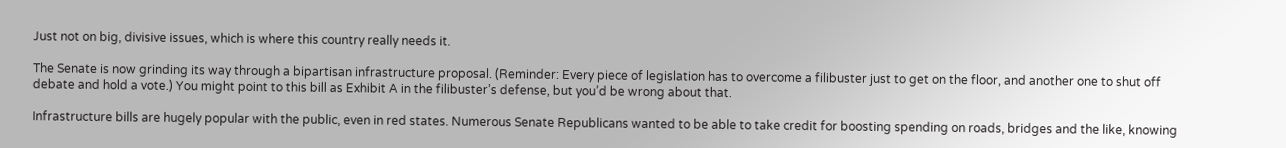Just not on big, divisive issues, which is where this country really needs it.

The Senate is now grinding its way through a bipartisan infrastructure proposal. (Reminder: Every piece of legislation has to overcome a filibuster just to get on the floor, and another one to shut off debate and hold a vote.) You might point to this bill as Exhibit A in the filibuster’s defense, but you’d be wrong about that.

Infrastructure bills are hugely popular with the public, even in red states. Numerous Senate Republicans wanted to be able to take credit for boosting spending on roads, bridges and the like, knowing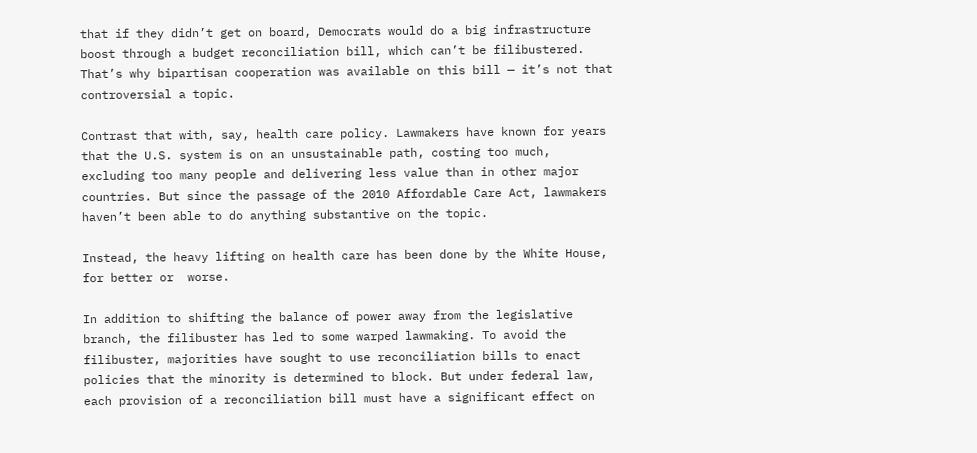that if they didn’t get on board, Democrats would do a big infrastructure boost through a budget reconciliation bill, which can’t be filibustered. That’s why bipartisan cooperation was available on this bill — it’s not that controversial a topic.

Contrast that with, say, health care policy. Lawmakers have known for years that the U.S. system is on an unsustainable path, costing too much, excluding too many people and delivering less value than in other major countries. But since the passage of the 2010 Affordable Care Act, lawmakers haven’t been able to do anything substantive on the topic.

Instead, the heavy lifting on health care has been done by the White House, for better or  worse.

In addition to shifting the balance of power away from the legislative branch, the filibuster has led to some warped lawmaking. To avoid the filibuster, majorities have sought to use reconciliation bills to enact policies that the minority is determined to block. But under federal law, each provision of a reconciliation bill must have a significant effect on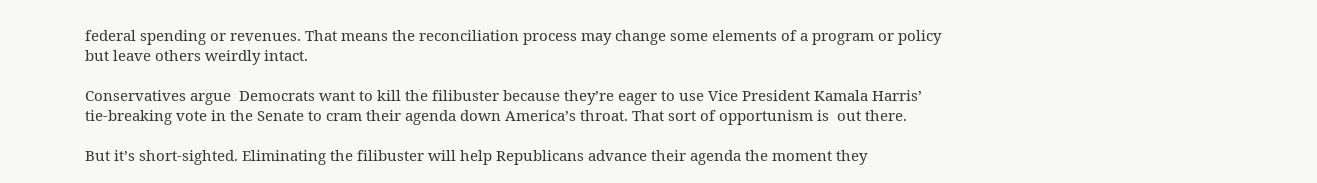federal spending or revenues. That means the reconciliation process may change some elements of a program or policy but leave others weirdly intact.

Conservatives argue  Democrats want to kill the filibuster because they’re eager to use Vice President Kamala Harris’ tie-breaking vote in the Senate to cram their agenda down America’s throat. That sort of opportunism is  out there.

But it’s short-sighted. Eliminating the filibuster will help Republicans advance their agenda the moment they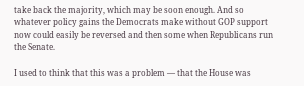take back the majority, which may be soon enough. And so whatever policy gains the Democrats make without GOP support now could easily be reversed and then some when Republicans run the Senate.

I used to think that this was a problem — that the House was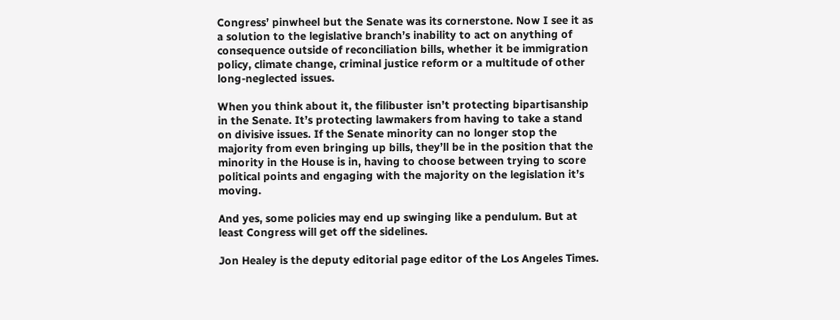Congress’ pinwheel but the Senate was its cornerstone. Now I see it as a solution to the legislative branch’s inability to act on anything of consequence outside of reconciliation bills, whether it be immigration policy, climate change, criminal justice reform or a multitude of other long-neglected issues.

When you think about it, the filibuster isn’t protecting bipartisanship in the Senate. It’s protecting lawmakers from having to take a stand on divisive issues. If the Senate minority can no longer stop the majority from even bringing up bills, they’ll be in the position that the minority in the House is in, having to choose between trying to score political points and engaging with the majority on the legislation it’s moving.

And yes, some policies may end up swinging like a pendulum. But at least Congress will get off the sidelines.

Jon Healey is the deputy editorial page editor of the Los Angeles Times.